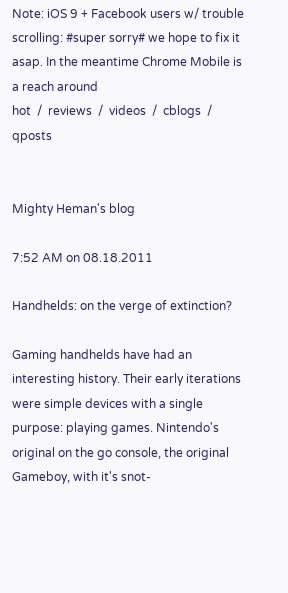Note: iOS 9 + Facebook users w/ trouble scrolling: #super sorry# we hope to fix it asap. In the meantime Chrome Mobile is a reach around
hot  /  reviews  /  videos  /  cblogs  /  qposts


Mighty Heman's blog

7:52 AM on 08.18.2011

Handhelds: on the verge of extinction?

Gaming handhelds have had an interesting history. Their early iterations were simple devices with a single purpose: playing games. Nintendo's original on the go console, the original Gameboy, with it's snot-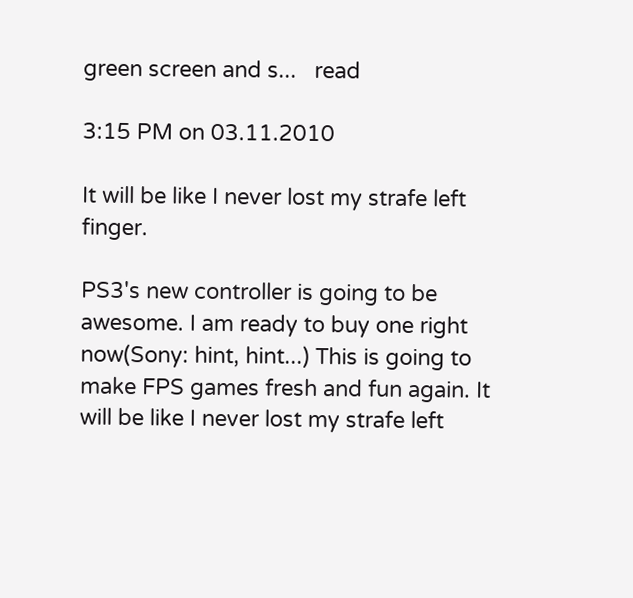green screen and s...   read

3:15 PM on 03.11.2010

It will be like I never lost my strafe left finger.

PS3's new controller is going to be awesome. I am ready to buy one right now(Sony: hint, hint...) This is going to make FPS games fresh and fun again. It will be like I never lost my strafe left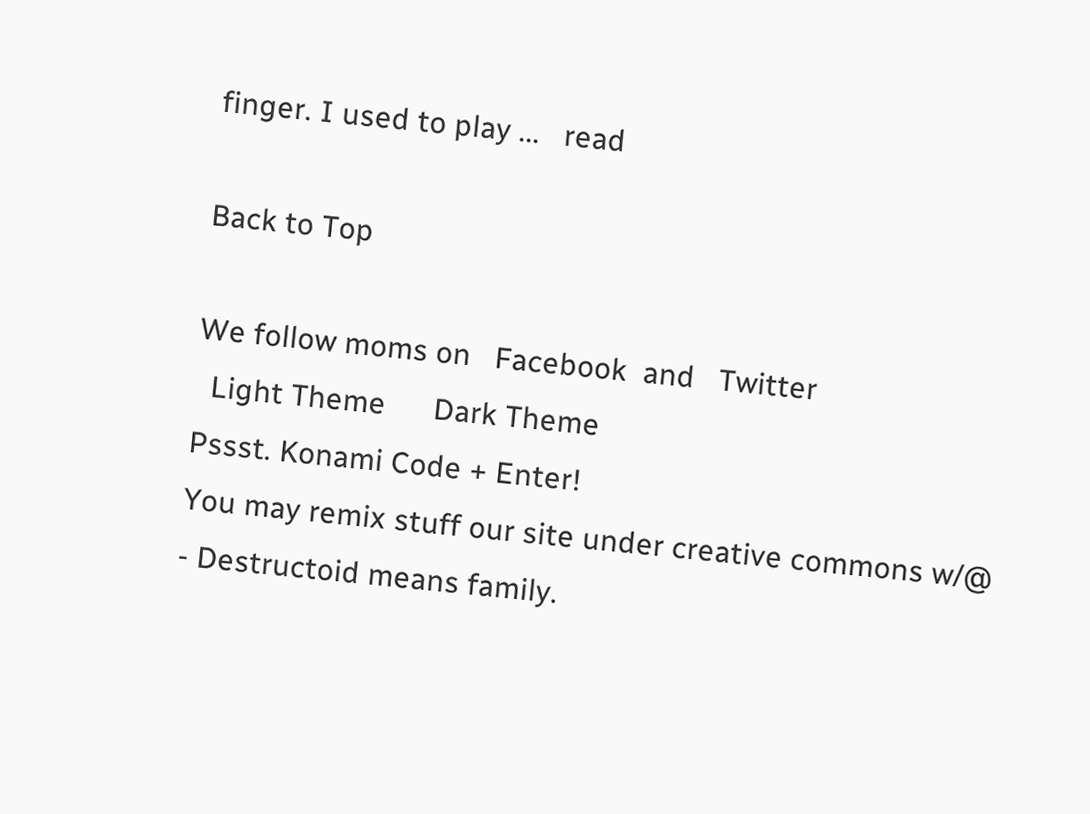finger. I used to play ...   read

Back to Top

We follow moms on   Facebook  and   Twitter
  Light Theme      Dark Theme
Pssst. Konami Code + Enter!
You may remix stuff our site under creative commons w/@
- Destructoid means family.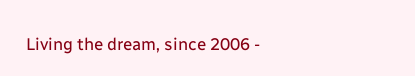Living the dream, since 2006 -